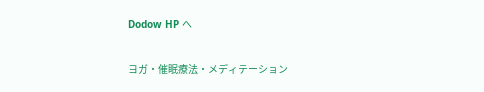Dodow HP へ


ヨガ・催眠療法・メディテーション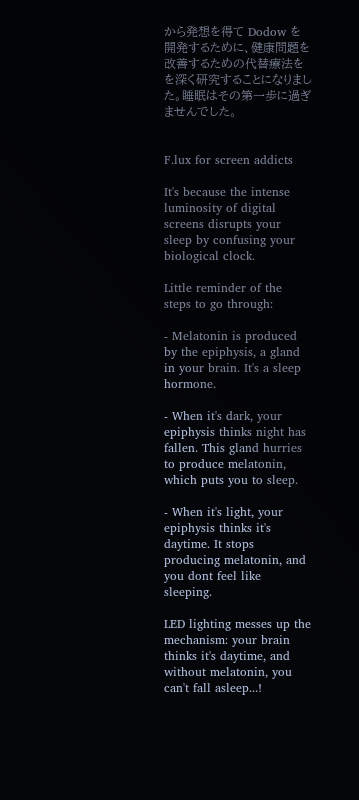から発想を得て Dodow を開発するために、健康問題を改善するための代替療法をを深く研究することになりました。睡眠はその第一歩に過ぎませんでした。


F.lux for screen addicts

It's because the intense luminosity of digital screens disrupts your sleep by confusing your biological clock.

Little reminder of the steps to go through:

- Melatonin is produced by the epiphysis, a gland in your brain. It's a sleep hormone.

- When it's dark, your epiphysis thinks night has fallen. This gland hurries to produce melatonin, which puts you to sleep.

- When it's light, your epiphysis thinks it's daytime. It stops producing melatonin, and you dont feel like sleeping.

LED lighting messes up the mechanism: your brain thinks it's daytime, and without melatonin, you can't fall asleep...!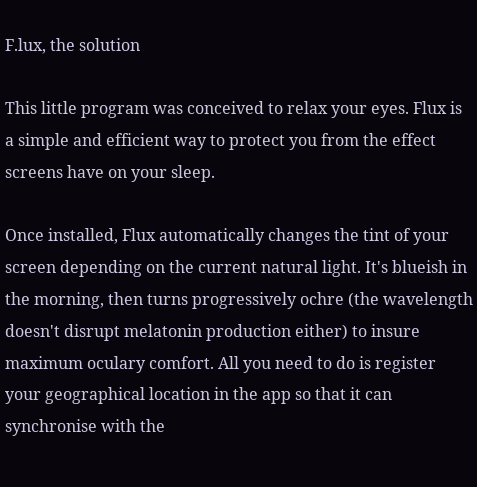F.lux, the solution

This little program was conceived to relax your eyes. Flux is a simple and efficient way to protect you from the effect screens have on your sleep.

Once installed, Flux automatically changes the tint of your screen depending on the current natural light. It's blueish in the morning, then turns progressively ochre (the wavelength doesn't disrupt melatonin production either) to insure maximum oculary comfort. All you need to do is register your geographical location in the app so that it can synchronise with the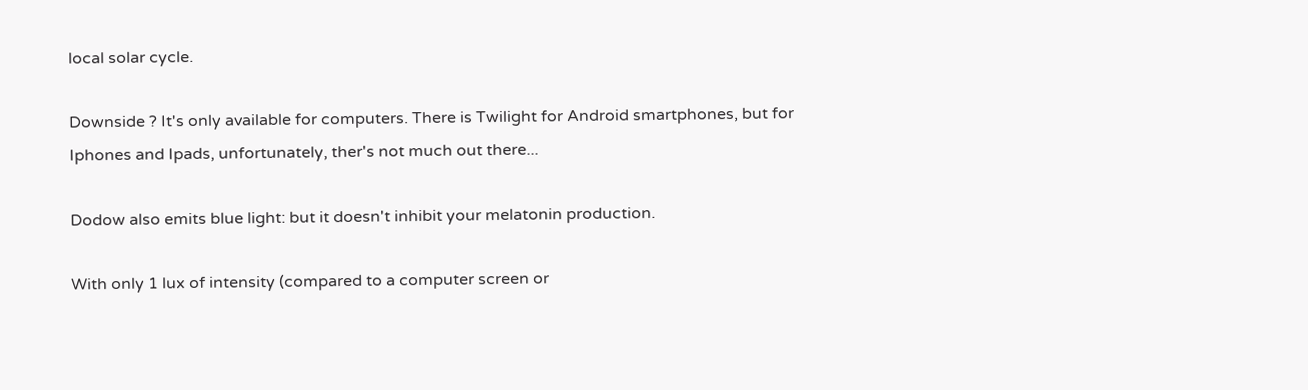local solar cycle.

Downside ? It's only available for computers. There is Twilight for Android smartphones, but for Iphones and Ipads, unfortunately, ther's not much out there...

Dodow also emits blue light: but it doesn't inhibit your melatonin production.

With only 1 lux of intensity (compared to a computer screen or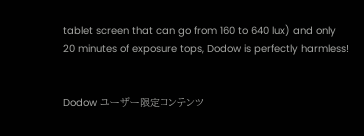tablet screen that can go from 160 to 640 lux) and only 20 minutes of exposure tops, Dodow is perfectly harmless!


Dodow ユーザー限定コンテンツ